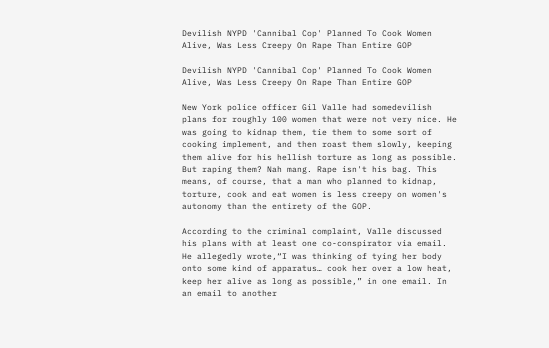Devilish NYPD 'Cannibal Cop' Planned To Cook Women Alive, Was Less Creepy On Rape Than Entire GOP

Devilish NYPD 'Cannibal Cop' Planned To Cook Women Alive, Was Less Creepy On Rape Than Entire GOP

New York police officer Gil Valle had somedevilish plans for roughly 100 women that were not very nice. He was going to kidnap them, tie them to some sort of cooking implement, and then roast them slowly, keeping them alive for his hellish torture as long as possible. But raping them? Nah mang. Rape isn't his bag. This means, of course, that a man who planned to kidnap, torture, cook and eat women is less creepy on women's autonomy than the entirety of the GOP.

According to the criminal complaint, Valle discussed his plans with at least one co-conspirator via email. He allegedly wrote,“I was thinking of tying her body onto some kind of apparatus… cook her over a low heat, keep her alive as long as possible,” in one email. In an email to another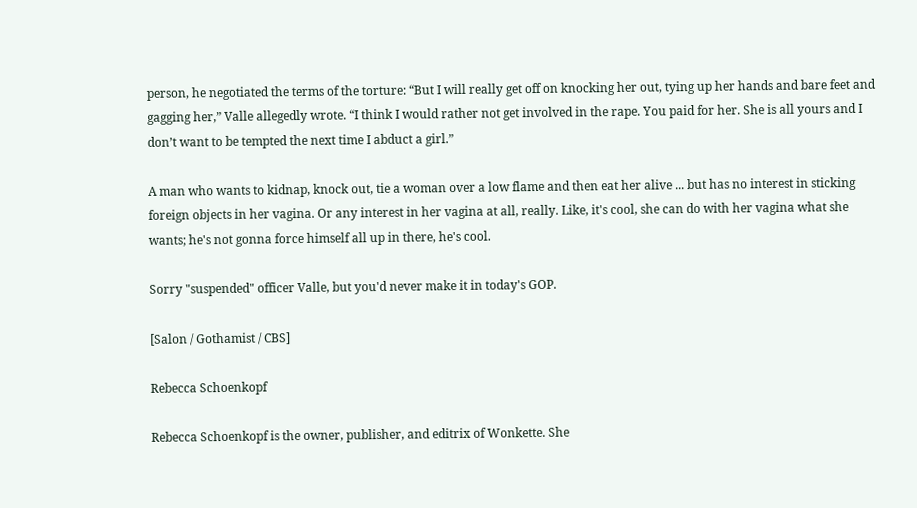person, he negotiated the terms of the torture: “But I will really get off on knocking her out, tying up her hands and bare feet and gagging her,” Valle allegedly wrote. “I think I would rather not get involved in the rape. You paid for her. She is all yours and I don’t want to be tempted the next time I abduct a girl.”

A man who wants to kidnap, knock out, tie a woman over a low flame and then eat her alive ... but has no interest in sticking foreign objects in her vagina. Or any interest in her vagina at all, really. Like, it's cool, she can do with her vagina what she wants; he's not gonna force himself all up in there, he's cool.

Sorry "suspended" officer Valle, but you'd never make it in today's GOP.

[Salon / Gothamist / CBS]

Rebecca Schoenkopf

Rebecca Schoenkopf is the owner, publisher, and editrix of Wonkette. She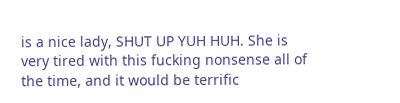is a nice lady, SHUT UP YUH HUH. She is very tired with this fucking nonsense all of the time, and it would be terrific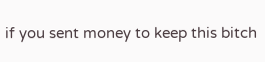if you sent money to keep this bitch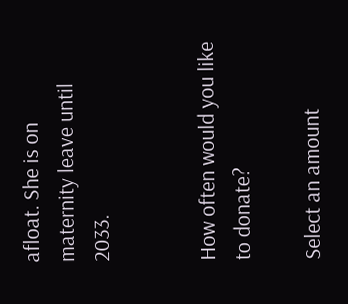afloat. She is on maternity leave until 2033.


How often would you like to donate?

Select an amount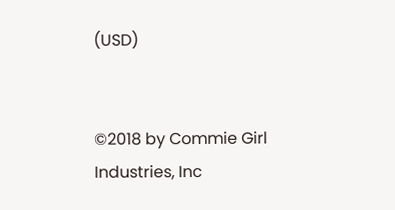(USD)


©2018 by Commie Girl Industries, Inc